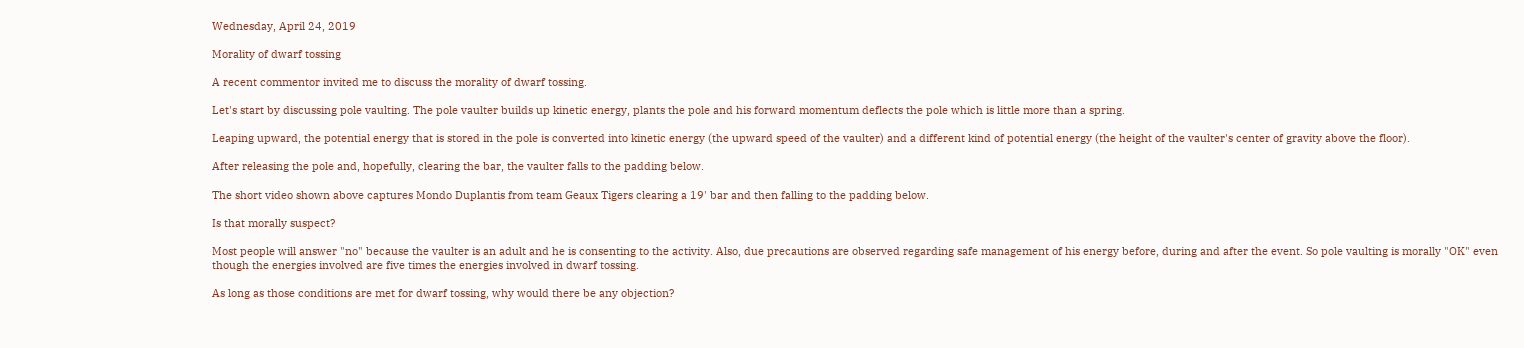Wednesday, April 24, 2019

Morality of dwarf tossing

A recent commentor invited me to discuss the morality of dwarf tossing.

Let's start by discussing pole vaulting. The pole vaulter builds up kinetic energy, plants the pole and his forward momentum deflects the pole which is little more than a spring.

Leaping upward, the potential energy that is stored in the pole is converted into kinetic energy (the upward speed of the vaulter) and a different kind of potential energy (the height of the vaulter's center of gravity above the floor).

After releasing the pole and, hopefully, clearing the bar, the vaulter falls to the padding below.

The short video shown above captures Mondo Duplantis from team Geaux Tigers clearing a 19' bar and then falling to the padding below.

Is that morally suspect?

Most people will answer "no" because the vaulter is an adult and he is consenting to the activity. Also, due precautions are observed regarding safe management of his energy before, during and after the event. So pole vaulting is morally "OK" even though the energies involved are five times the energies involved in dwarf tossing.

As long as those conditions are met for dwarf tossing, why would there be any objection?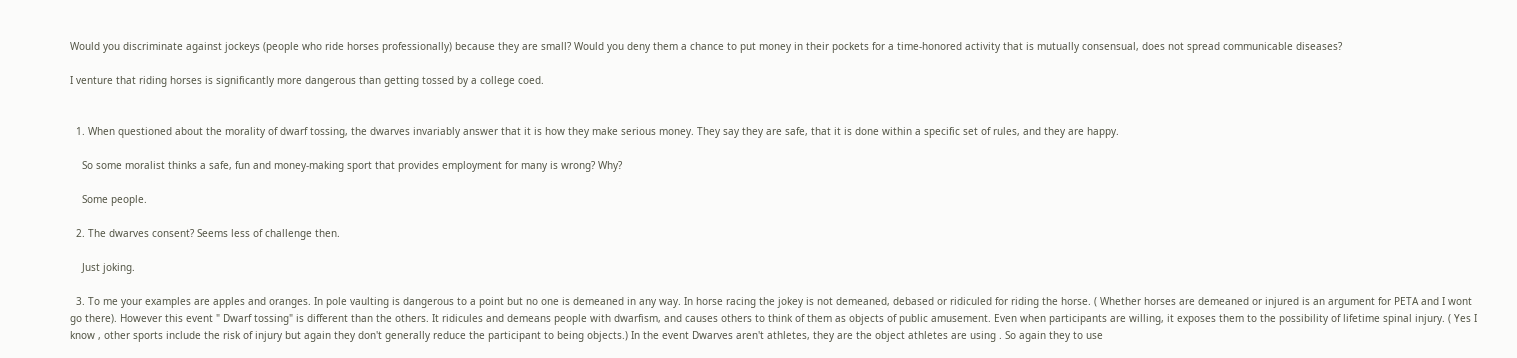Would you discriminate against jockeys (people who ride horses professionally) because they are small? Would you deny them a chance to put money in their pockets for a time-honored activity that is mutually consensual, does not spread communicable diseases?

I venture that riding horses is significantly more dangerous than getting tossed by a college coed.


  1. When questioned about the morality of dwarf tossing, the dwarves invariably answer that it is how they make serious money. They say they are safe, that it is done within a specific set of rules, and they are happy.

    So some moralist thinks a safe, fun and money-making sport that provides employment for many is wrong? Why?

    Some people.

  2. The dwarves consent? Seems less of challenge then.

    Just joking.

  3. To me your examples are apples and oranges. In pole vaulting is dangerous to a point but no one is demeaned in any way. In horse racing the jokey is not demeaned, debased or ridiculed for riding the horse. ( Whether horses are demeaned or injured is an argument for PETA and I wont go there). However this event " Dwarf tossing" is different than the others. It ridicules and demeans people with dwarfism, and causes others to think of them as objects of public amusement. Even when participants are willing, it exposes them to the possibility of lifetime spinal injury. ( Yes I know , other sports include the risk of injury but again they don't generally reduce the participant to being objects.) In the event Dwarves aren't athletes, they are the object athletes are using . So again they to use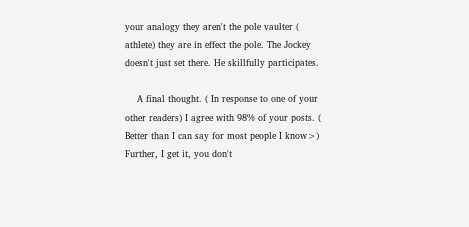your analogy they aren't the pole vaulter ( athlete) they are in effect the pole. The Jockey doesn't just set there. He skillfully participates.

    A final thought. ( In response to one of your other readers) I agree with 98% of your posts. ( Better than I can say for most people I know>) Further, I get it, you don't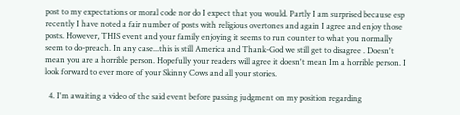post to my expectations or moral code nor do I expect that you would. Partly I am surprised because esp recently I have noted a fair number of posts with religious overtones and again I agree and enjoy those posts. However, THIS event and your family enjoying it seems to run counter to what you normally seem to do-preach. In any case...this is still America and Thank-God we still get to disagree . Doesn't mean you are a horrible person. Hopefully your readers will agree it doesn't mean Im a horrible person. I look forward to ever more of your Skinny Cows and all your stories.

  4. I'm awaiting a video of the said event before passing judgment on my position regarding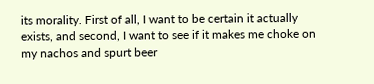its morality. First of all, I want to be certain it actually exists, and second, I want to see if it makes me choke on my nachos and spurt beer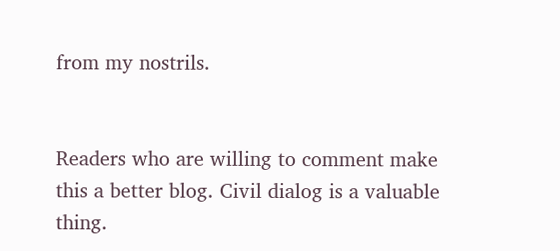from my nostrils.


Readers who are willing to comment make this a better blog. Civil dialog is a valuable thing.